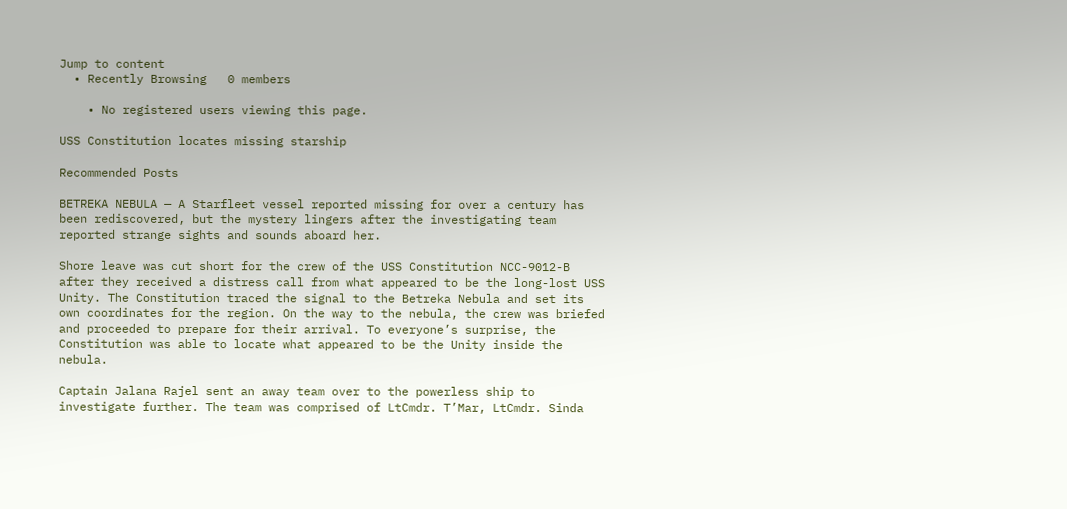Jump to content
  • Recently Browsing   0 members

    • No registered users viewing this page.

USS Constitution locates missing starship

Recommended Posts

BETREKA NEBULA — A Starfleet vessel reported missing for over a century has been rediscovered, but the mystery lingers after the investigating team reported strange sights and sounds aboard her.

Shore leave was cut short for the crew of the USS Constitution NCC-9012-B after they received a distress call from what appeared to be the long-lost USS Unity. The Constitution traced the signal to the Betreka Nebula and set its own coordinates for the region. On the way to the nebula, the crew was briefed and proceeded to prepare for their arrival. To everyone’s surprise, the Constitution was able to locate what appeared to be the Unity inside the nebula.

Captain Jalana Rajel sent an away team over to the powerless ship to investigate further. The team was comprised of LtCmdr. T’Mar, LtCmdr. Sinda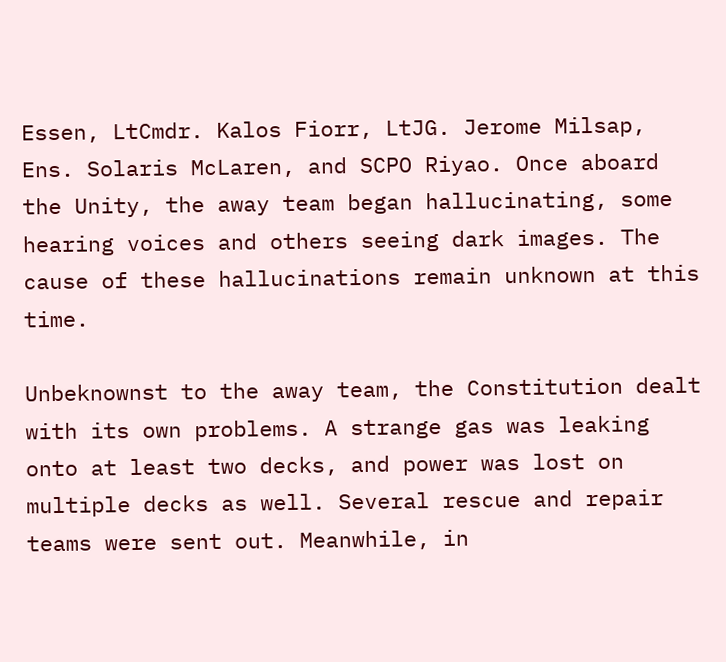Essen, LtCmdr. Kalos Fiorr, LtJG. Jerome Milsap, Ens. Solaris McLaren, and SCPO Riyao. Once aboard the Unity, the away team began hallucinating, some hearing voices and others seeing dark images. The cause of these hallucinations remain unknown at this time.

Unbeknownst to the away team, the Constitution dealt with its own problems. A strange gas was leaking onto at least two decks, and power was lost on multiple decks as well. Several rescue and repair teams were sent out. Meanwhile, in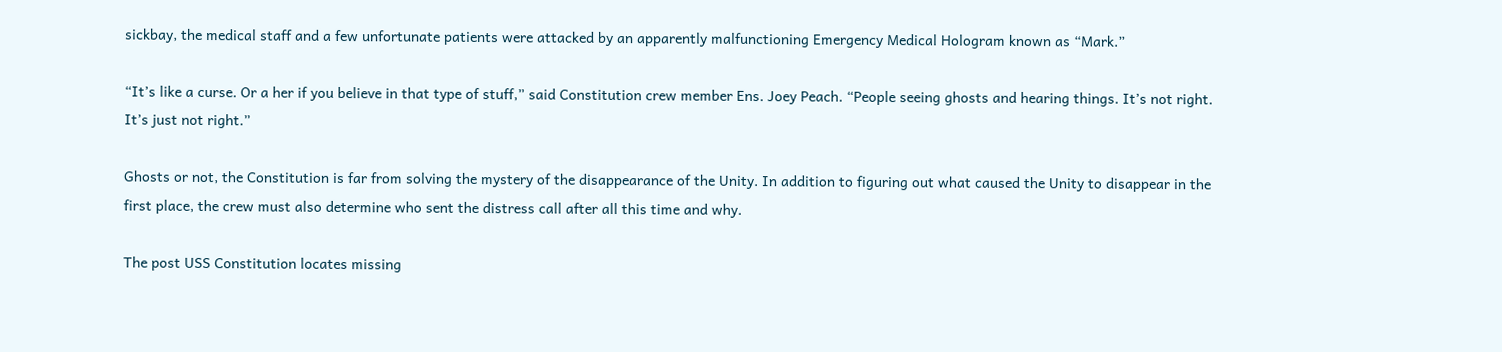sickbay, the medical staff and a few unfortunate patients were attacked by an apparently malfunctioning Emergency Medical Hologram known as “Mark.”

“It’s like a curse. Or a her if you believe in that type of stuff,” said Constitution crew member Ens. Joey Peach. “People seeing ghosts and hearing things. It’s not right. It’s just not right.”

Ghosts or not, the Constitution is far from solving the mystery of the disappearance of the Unity. In addition to figuring out what caused the Unity to disappear in the first place, the crew must also determine who sent the distress call after all this time and why.

The post USS Constitution locates missing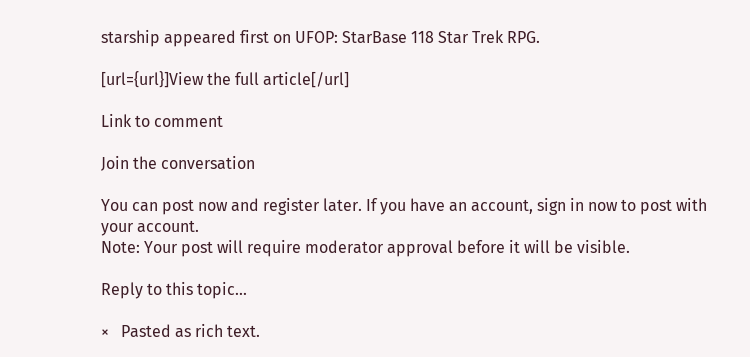starship appeared first on UFOP: StarBase 118 Star Trek RPG.

[url={url}]View the full article[/url]

Link to comment

Join the conversation

You can post now and register later. If you have an account, sign in now to post with your account.
Note: Your post will require moderator approval before it will be visible.

Reply to this topic...

×   Pasted as rich text.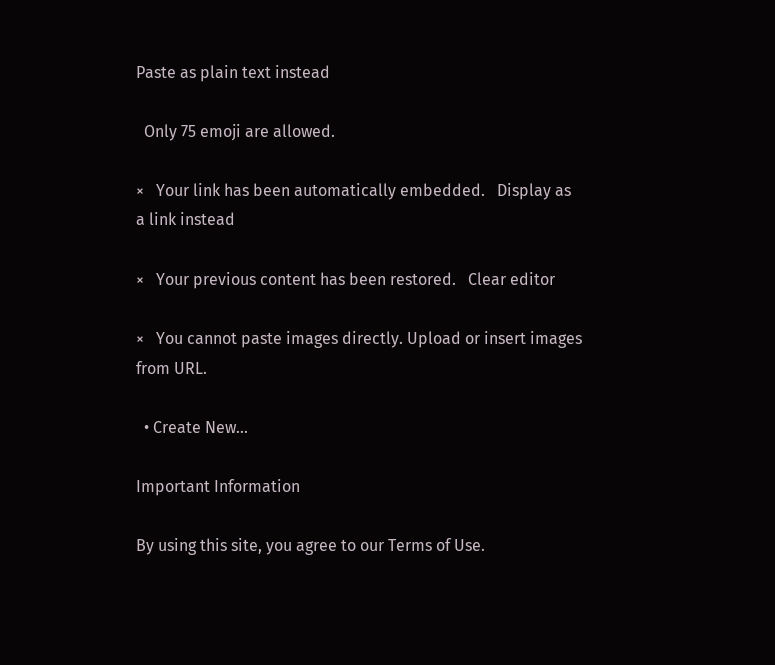Paste as plain text instead

  Only 75 emoji are allowed.

×   Your link has been automatically embedded.   Display as a link instead

×   Your previous content has been restored.   Clear editor

×   You cannot paste images directly. Upload or insert images from URL.

  • Create New...

Important Information

By using this site, you agree to our Terms of Use.